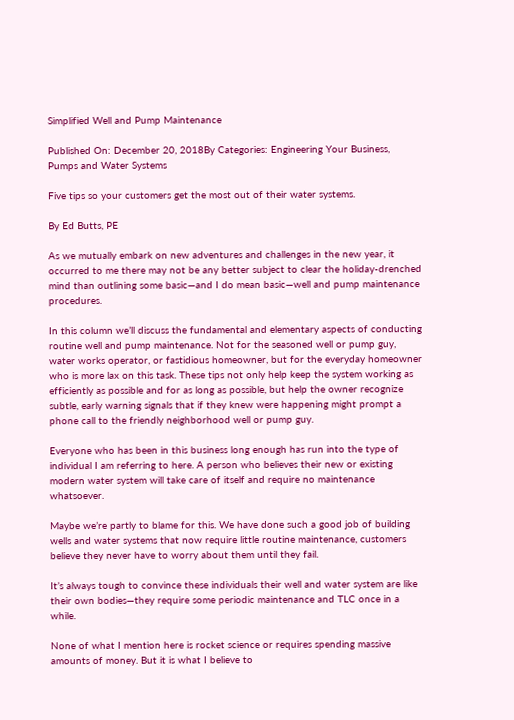Simplified Well and Pump Maintenance

Published On: December 20, 2018By Categories: Engineering Your Business, Pumps and Water Systems

Five tips so your customers get the most out of their water systems.

By Ed Butts, PE

As we mutually embark on new adventures and challenges in the new year, it occurred to me there may not be any better subject to clear the holiday-drenched mind than outlining some basic—and I do mean basic—well and pump maintenance procedures.

In this column we’ll discuss the fundamental and elementary aspects of conducting routine well and pump maintenance. Not for the seasoned well or pump guy, water works operator, or fastidious homeowner, but for the everyday homeowner who is more lax on this task. These tips not only help keep the system working as efficiently as possible and for as long as possible, but help the owner recognize subtle, early warning signals that if they knew were happening might prompt a phone call to the friendly neighborhood well or pump guy.

Everyone who has been in this business long enough has run into the type of individual I am referring to here. A person who believes their new or existing modern water system will take care of itself and require no maintenance whatsoever.

Maybe we’re partly to blame for this. We have done such a good job of building wells and water systems that now require little routine maintenance, customers believe they never have to worry about them until they fail.

It’s always tough to convince these individuals their well and water system are like their own bodies—they require some periodic maintenance and TLC once in a while.

None of what I mention here is rocket science or requires spending massive amounts of money. But it is what I believe to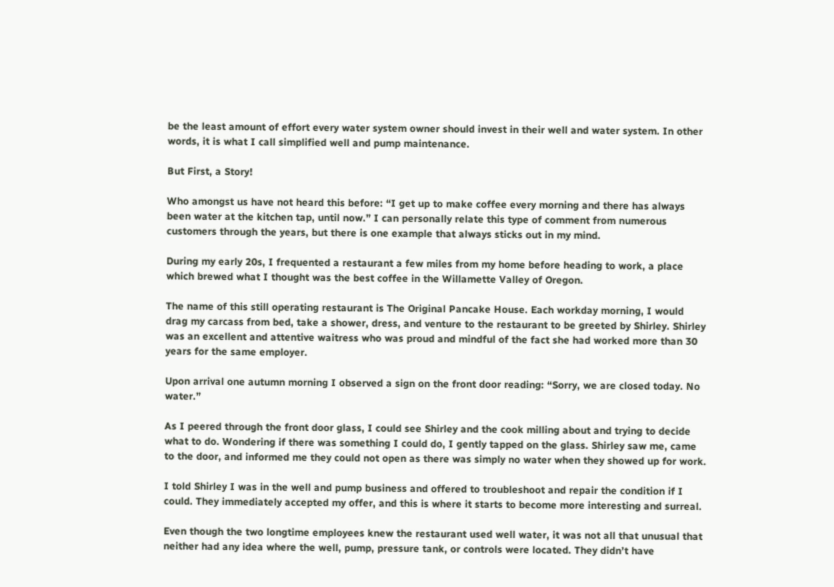be the least amount of effort every water system owner should invest in their well and water system. In other words, it is what I call simplified well and pump maintenance.

But First, a Story!

Who amongst us have not heard this before: “I get up to make coffee every morning and there has always been water at the kitchen tap, until now.” I can personally relate this type of comment from numerous customers through the years, but there is one example that always sticks out in my mind.

During my early 20s, I frequented a restaurant a few miles from my home before heading to work, a place which brewed what I thought was the best coffee in the Willamette Valley of Oregon.

The name of this still operating restaurant is The Original Pancake House. Each workday morning, I would drag my carcass from bed, take a shower, dress, and venture to the restaurant to be greeted by Shirley. Shirley was an excellent and attentive waitress who was proud and mindful of the fact she had worked more than 30 years for the same employer.

Upon arrival one autumn morning I observed a sign on the front door reading: “Sorry, we are closed today. No water.”

As I peered through the front door glass, I could see Shirley and the cook milling about and trying to decide what to do. Wondering if there was something I could do, I gently tapped on the glass. Shirley saw me, came to the door, and informed me they could not open as there was simply no water when they showed up for work.

I told Shirley I was in the well and pump business and offered to troubleshoot and repair the condition if I could. They immediately accepted my offer, and this is where it starts to become more interesting and surreal.

Even though the two longtime employees knew the restaurant used well water, it was not all that unusual that neither had any idea where the well, pump, pressure tank, or controls were located. They didn’t have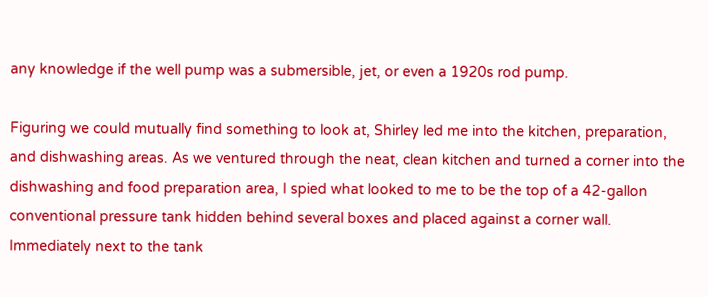any knowledge if the well pump was a submersible, jet, or even a 1920s rod pump.

Figuring we could mutually find something to look at, Shirley led me into the kitchen, preparation, and dishwashing areas. As we ventured through the neat, clean kitchen and turned a corner into the dishwashing and food preparation area, I spied what looked to me to be the top of a 42-gallon conventional pressure tank hidden behind several boxes and placed against a corner wall. Immediately next to the tank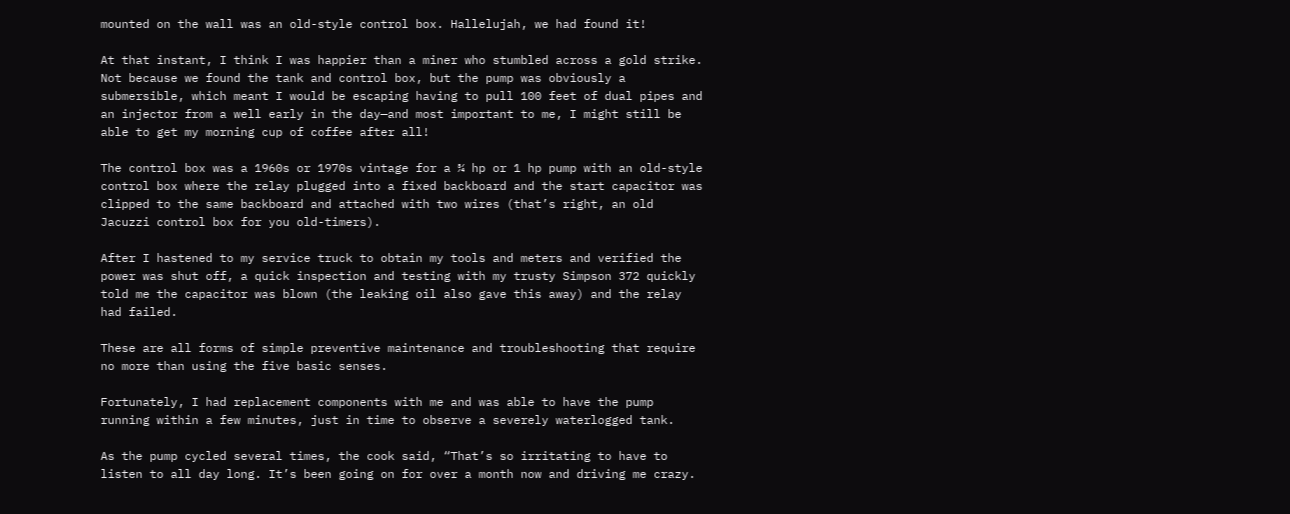mounted on the wall was an old-style control box. Hallelujah, we had found it!

At that instant, I think I was happier than a miner who stumbled across a gold strike. Not because we found the tank and control box, but the pump was obviously a submersible, which meant I would be escaping having to pull 100 feet of dual pipes and an injector from a well early in the day—and most important to me, I might still be able to get my morning cup of coffee after all!

The control box was a 1960s or 1970s vintage for a ¾ hp or 1 hp pump with an old-style control box where the relay plugged into a fixed backboard and the start capacitor was clipped to the same backboard and attached with two wires (that’s right, an old Jacuzzi control box for you old-timers).

After I hastened to my service truck to obtain my tools and meters and verified the power was shut off, a quick inspection and testing with my trusty Simpson 372 quickly told me the capacitor was blown (the leaking oil also gave this away) and the relay had failed.

These are all forms of simple preventive maintenance and troubleshooting that require no more than using the five basic senses.

Fortunately, I had replacement components with me and was able to have the pump running within a few minutes, just in time to observe a severely waterlogged tank.

As the pump cycled several times, the cook said, “That’s so irritating to have to listen to all day long. It’s been going on for over a month now and driving me crazy.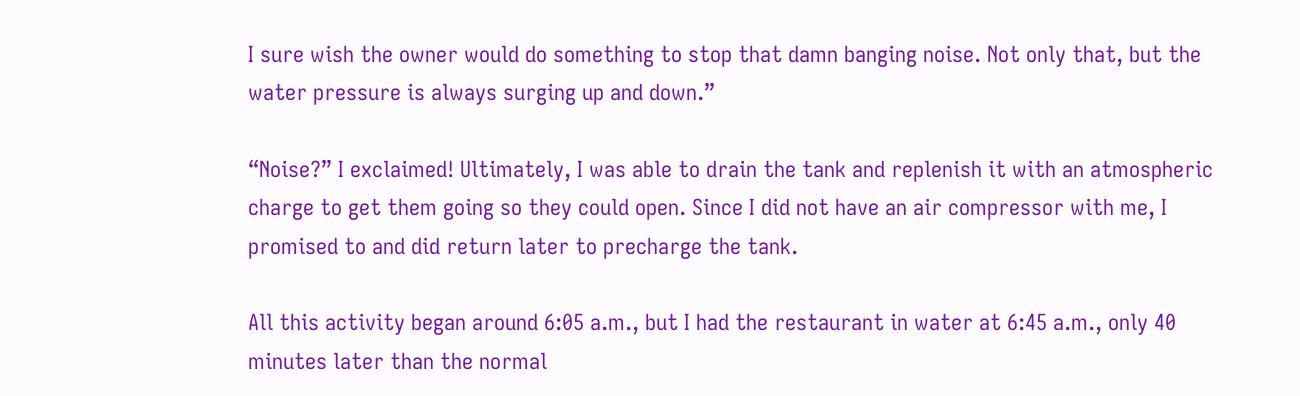I sure wish the owner would do something to stop that damn banging noise. Not only that, but the water pressure is always surging up and down.”

“Noise?” I exclaimed! Ultimately, I was able to drain the tank and replenish it with an atmospheric charge to get them going so they could open. Since I did not have an air compressor with me, I promised to and did return later to precharge the tank.

All this activity began around 6:05 a.m., but I had the restaurant in water at 6:45 a.m., only 40 minutes later than the normal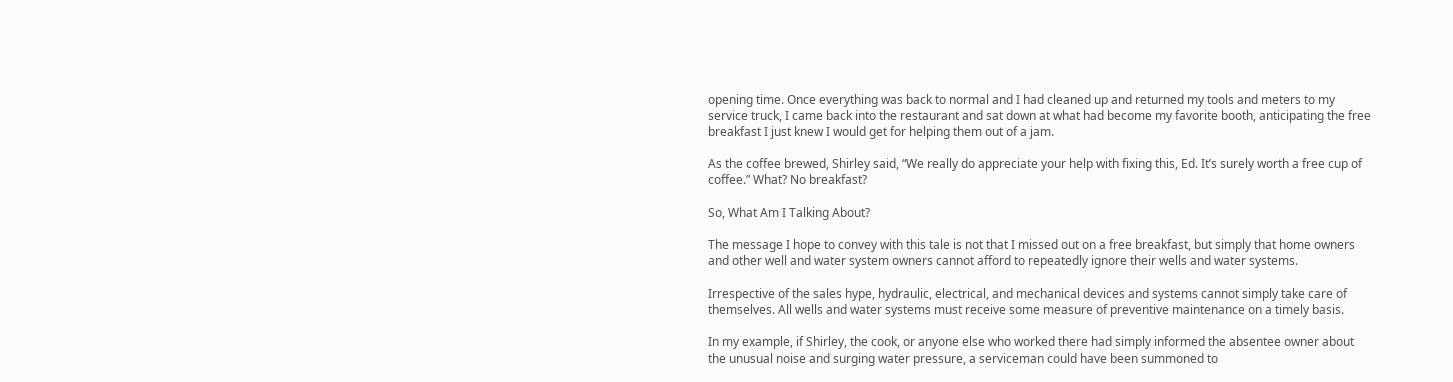opening time. Once everything was back to normal and I had cleaned up and returned my tools and meters to my service truck, I came back into the restaurant and sat down at what had become my favorite booth, anticipating the free breakfast I just knew I would get for helping them out of a jam.

As the coffee brewed, Shirley said, “We really do appreciate your help with fixing this, Ed. It’s surely worth a free cup of coffee.” What? No breakfast?

So, What Am I Talking About?

The message I hope to convey with this tale is not that I missed out on a free breakfast, but simply that home owners and other well and water system owners cannot afford to repeatedly ignore their wells and water systems.

Irrespective of the sales hype, hydraulic, electrical, and mechanical devices and systems cannot simply take care of themselves. All wells and water systems must receive some measure of preventive maintenance on a timely basis.

In my example, if Shirley, the cook, or anyone else who worked there had simply informed the absentee owner about the unusual noise and surging water pressure, a serviceman could have been summoned to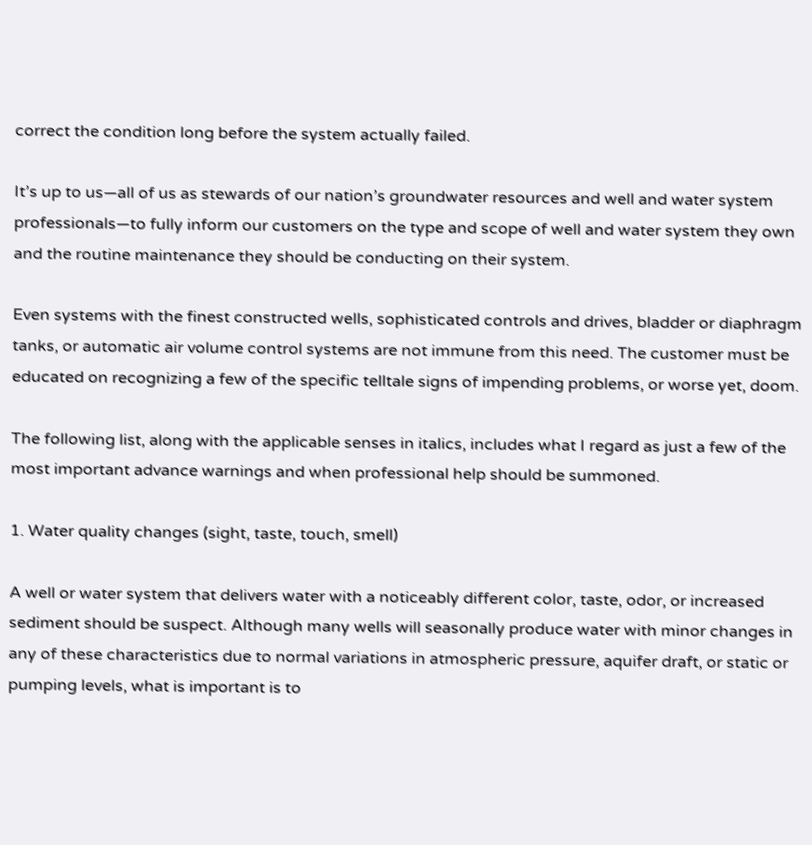correct the condition long before the system actually failed.

It’s up to us—all of us as stewards of our nation’s groundwater resources and well and water system professionals—to fully inform our customers on the type and scope of well and water system they own and the routine maintenance they should be conducting on their system.

Even systems with the finest constructed wells, sophisticated controls and drives, bladder or diaphragm tanks, or automatic air volume control systems are not immune from this need. The customer must be educated on recognizing a few of the specific telltale signs of impending problems, or worse yet, doom.

The following list, along with the applicable senses in italics, includes what I regard as just a few of the most important advance warnings and when professional help should be summoned.

1. Water quality changes (sight, taste, touch, smell)

A well or water system that delivers water with a noticeably different color, taste, odor, or increased sediment should be suspect. Although many wells will seasonally produce water with minor changes in any of these characteristics due to normal variations in atmospheric pressure, aquifer draft, or static or pumping levels, what is important is to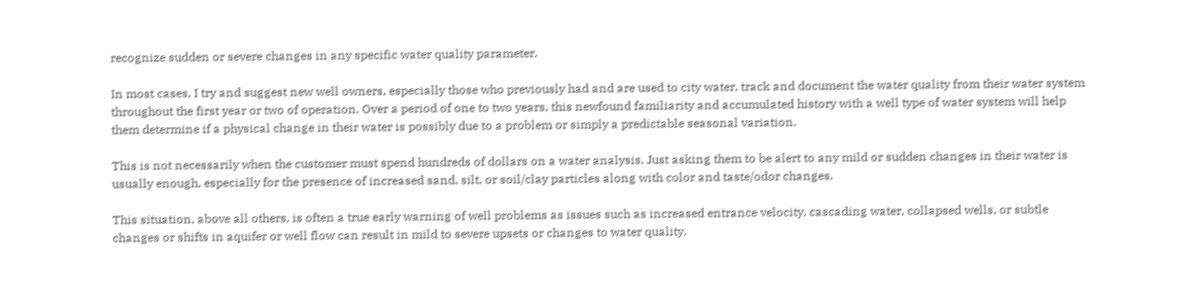recognize sudden or severe changes in any specific water quality parameter.

In most cases, I try and suggest new well owners, especially those who previously had and are used to city water, track and document the water quality from their water system throughout the first year or two of operation. Over a period of one to two years, this newfound familiarity and accumulated history with a well type of water system will help them determine if a physical change in their water is possibly due to a problem or simply a predictable seasonal variation.

This is not necessarily when the customer must spend hundreds of dollars on a water analysis. Just asking them to be alert to any mild or sudden changes in their water is usually enough, especially for the presence of increased sand, silt, or soil/clay particles along with color and taste/odor changes.

This situation, above all others, is often a true early warning of well problems as issues such as increased entrance velocity, cascading water, collapsed wells, or subtle changes or shifts in aquifer or well flow can result in mild to severe upsets or changes to water quality.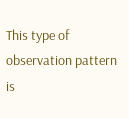This type of observation pattern is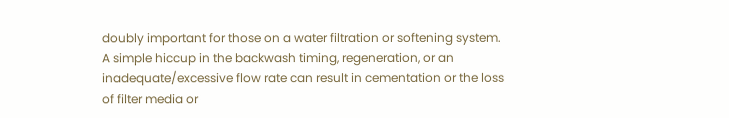doubly important for those on a water filtration or softening system. A simple hiccup in the backwash timing, regeneration, or an inadequate/excessive flow rate can result in cementation or the loss of filter media or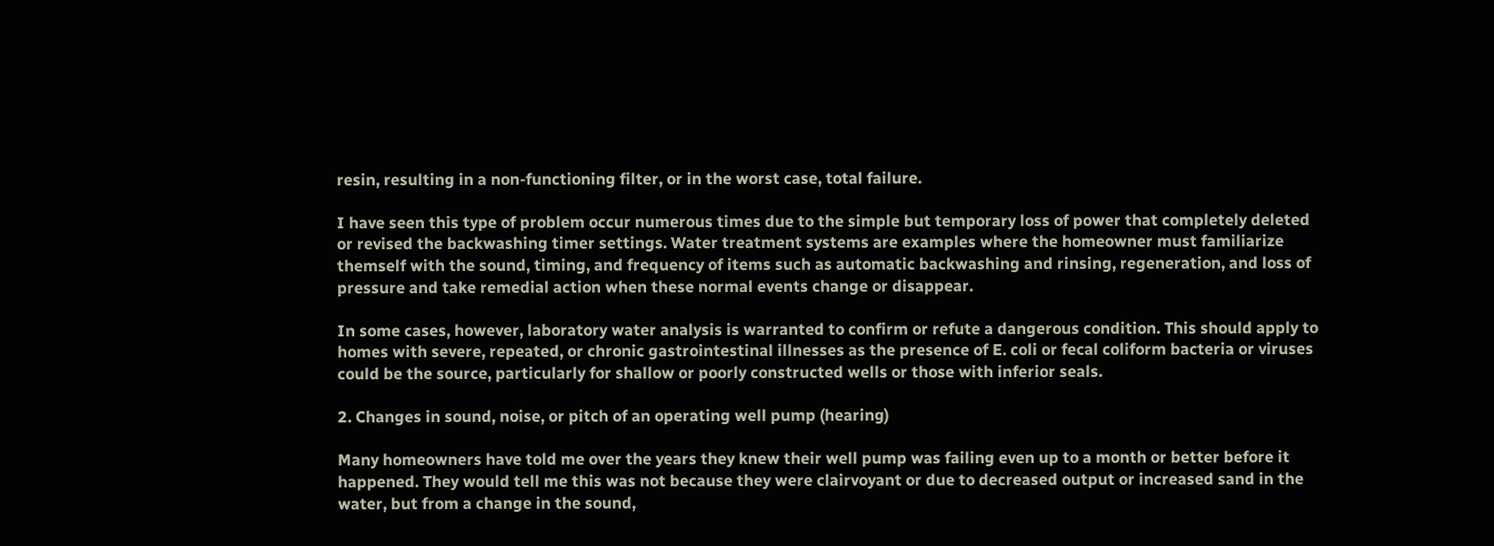resin, resulting in a non-functioning filter, or in the worst case, total failure.

I have seen this type of problem occur numerous times due to the simple but temporary loss of power that completely deleted or revised the backwashing timer settings. Water treatment systems are examples where the homeowner must familiarize themself with the sound, timing, and frequency of items such as automatic backwashing and rinsing, regeneration, and loss of pressure and take remedial action when these normal events change or disappear.

In some cases, however, laboratory water analysis is warranted to confirm or refute a dangerous condition. This should apply to homes with severe, repeated, or chronic gastrointestinal illnesses as the presence of E. coli or fecal coliform bacteria or viruses could be the source, particularly for shallow or poorly constructed wells or those with inferior seals.

2. Changes in sound, noise, or pitch of an operating well pump (hearing)

Many homeowners have told me over the years they knew their well pump was failing even up to a month or better before it happened. They would tell me this was not because they were clairvoyant or due to decreased output or increased sand in the water, but from a change in the sound,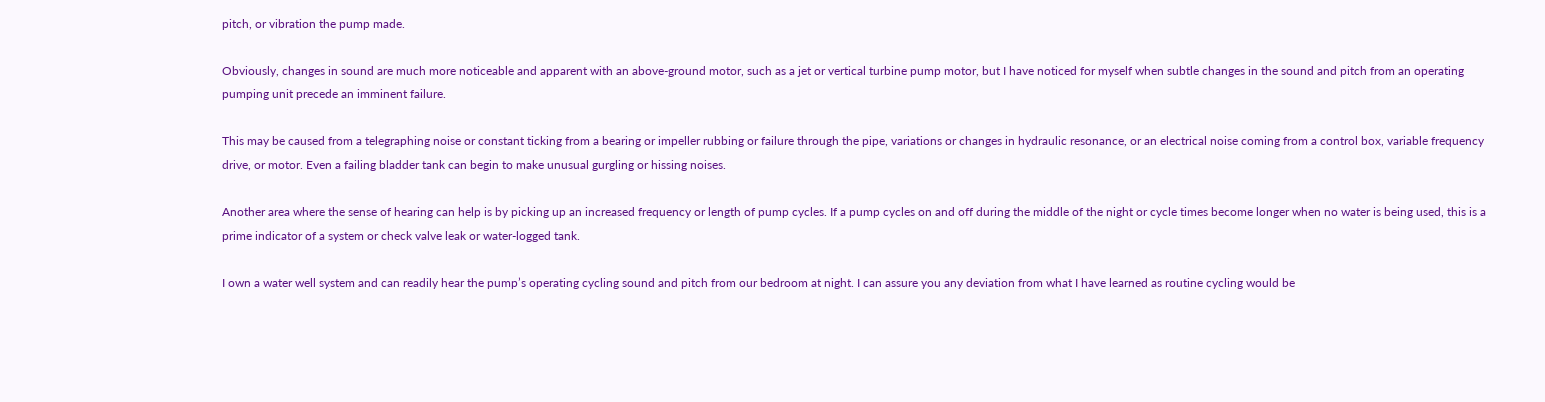pitch, or vibration the pump made.

Obviously, changes in sound are much more noticeable and apparent with an above-ground motor, such as a jet or vertical turbine pump motor, but I have noticed for myself when subtle changes in the sound and pitch from an operating pumping unit precede an imminent failure.

This may be caused from a telegraphing noise or constant ticking from a bearing or impeller rubbing or failure through the pipe, variations or changes in hydraulic resonance, or an electrical noise coming from a control box, variable frequency drive, or motor. Even a failing bladder tank can begin to make unusual gurgling or hissing noises.

Another area where the sense of hearing can help is by picking up an increased frequency or length of pump cycles. If a pump cycles on and off during the middle of the night or cycle times become longer when no water is being used, this is a prime indicator of a system or check valve leak or water-logged tank.

I own a water well system and can readily hear the pump’s operating cycling sound and pitch from our bedroom at night. I can assure you any deviation from what I have learned as routine cycling would be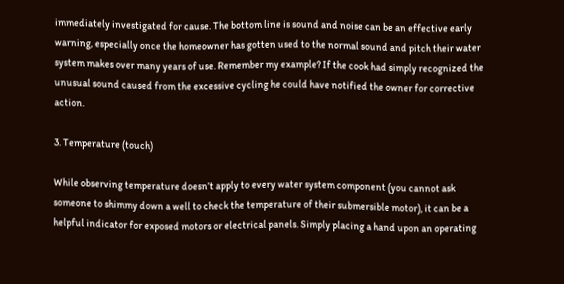immediately investigated for cause. The bottom line is sound and noise can be an effective early warning, especially once the homeowner has gotten used to the normal sound and pitch their water system makes over many years of use. Remember my example? If the cook had simply recognized the unusual sound caused from the excessive cycling he could have notified the owner for corrective action.

3. Temperature (touch)

While observing temperature doesn’t apply to every water system component (you cannot ask someone to shimmy down a well to check the temperature of their submersible motor), it can be a helpful indicator for exposed motors or electrical panels. Simply placing a hand upon an operating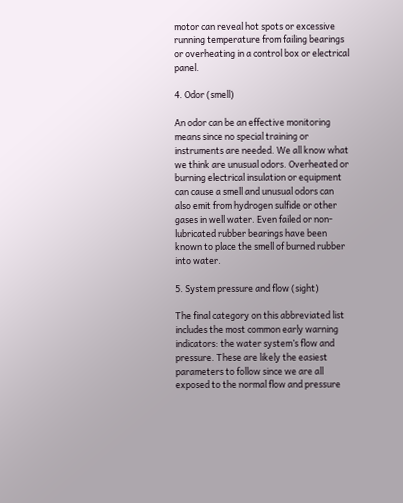motor can reveal hot spots or excessive running temperature from failing bearings or overheating in a control box or electrical panel.

4. Odor (smell)

An odor can be an effective monitoring means since no special training or instruments are needed. We all know what we think are unusual odors. Overheated or burning electrical insulation or equipment can cause a smell and unusual odors can also emit from hydrogen sulfide or other gases in well water. Even failed or non-lubricated rubber bearings have been known to place the smell of burned rubber into water.

5. System pressure and flow (sight)

The final category on this abbreviated list includes the most common early warning indicators: the water system’s flow and pressure. These are likely the easiest parameters to follow since we are all exposed to the normal flow and pressure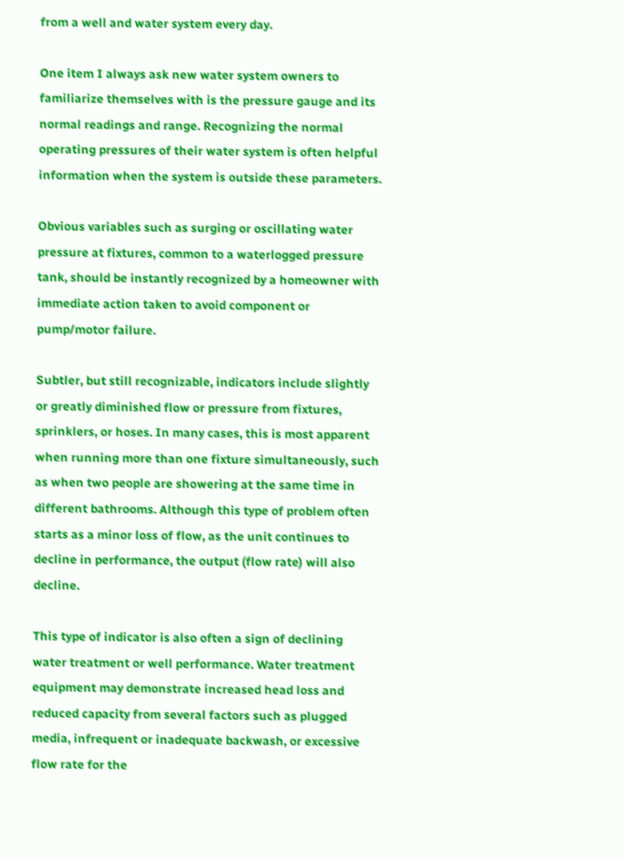from a well and water system every day.

One item I always ask new water system owners to familiarize themselves with is the pressure gauge and its normal readings and range. Recognizing the normal operating pressures of their water system is often helpful information when the system is outside these parameters.

Obvious variables such as surging or oscillating water pressure at fixtures, common to a waterlogged pressure tank, should be instantly recognized by a homeowner with immediate action taken to avoid component or pump/motor failure.

Subtler, but still recognizable, indicators include slightly or greatly diminished flow or pressure from fixtures, sprinklers, or hoses. In many cases, this is most apparent when running more than one fixture simultaneously, such as when two people are showering at the same time in different bathrooms. Although this type of problem often starts as a minor loss of flow, as the unit continues to decline in performance, the output (flow rate) will also decline.

This type of indicator is also often a sign of declining water treatment or well performance. Water treatment equipment may demonstrate increased head loss and reduced capacity from several factors such as plugged media, infrequent or inadequate backwash, or excessive flow rate for the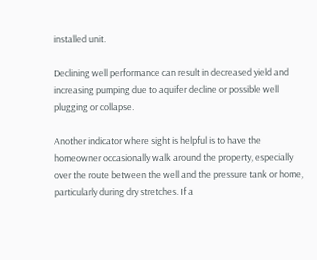installed unit.

Declining well performance can result in decreased yield and increasing pumping due to aquifer decline or possible well plugging or collapse.

Another indicator where sight is helpful is to have the homeowner occasionally walk around the property, especially over the route between the well and the pressure tank or home, particularly during dry stretches. If a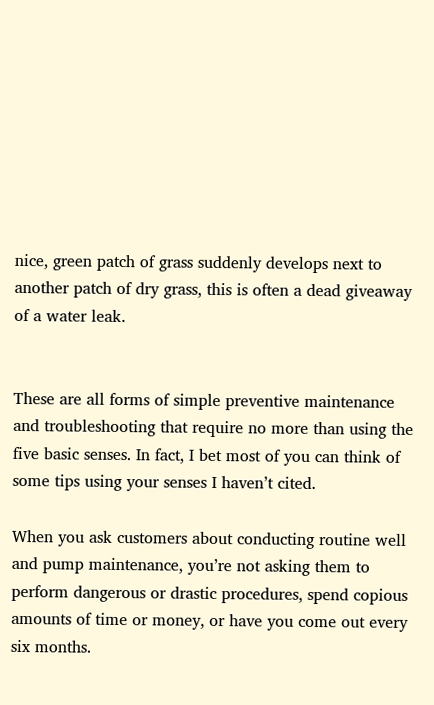nice, green patch of grass suddenly develops next to another patch of dry grass, this is often a dead giveaway of a water leak.


These are all forms of simple preventive maintenance and troubleshooting that require no more than using the five basic senses. In fact, I bet most of you can think of some tips using your senses I haven’t cited.

When you ask customers about conducting routine well and pump maintenance, you’re not asking them to perform dangerous or drastic procedures, spend copious amounts of time or money, or have you come out every six months.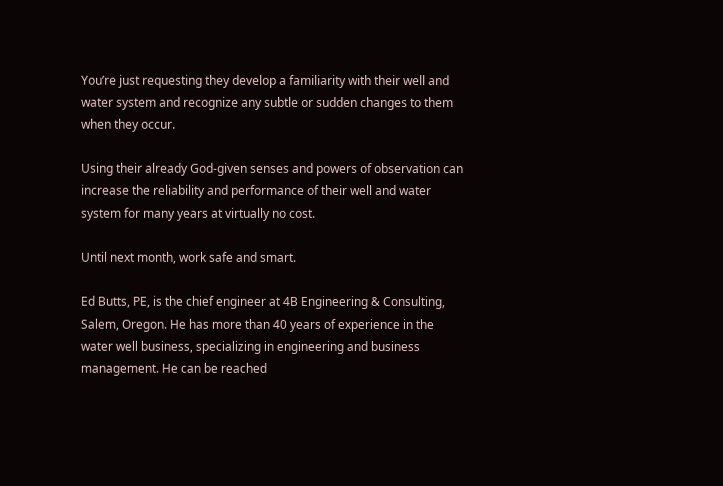You’re just requesting they develop a familiarity with their well and water system and recognize any subtle or sudden changes to them when they occur.

Using their already God-given senses and powers of observation can increase the reliability and performance of their well and water system for many years at virtually no cost.

Until next month, work safe and smart.

Ed Butts, PE, is the chief engineer at 4B Engineering & Consulting, Salem, Oregon. He has more than 40 years of experience in the water well business, specializing in engineering and business management. He can be reached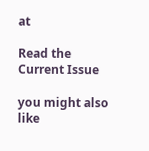at

Read the Current Issue

you might also like